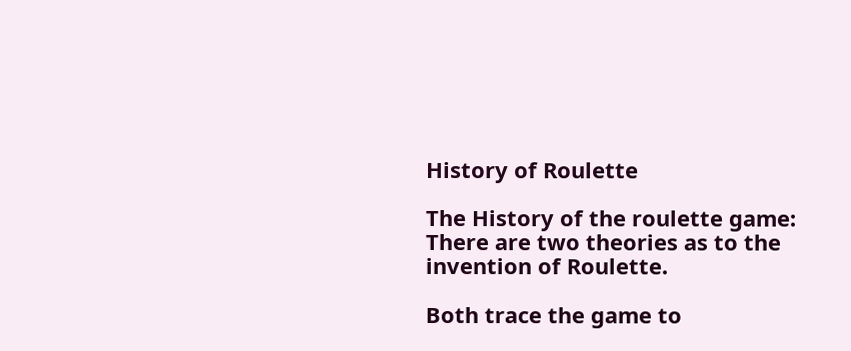History of Roulette

The History of the roulette game: There are two theories as to the invention of Roulette.

Both trace the game to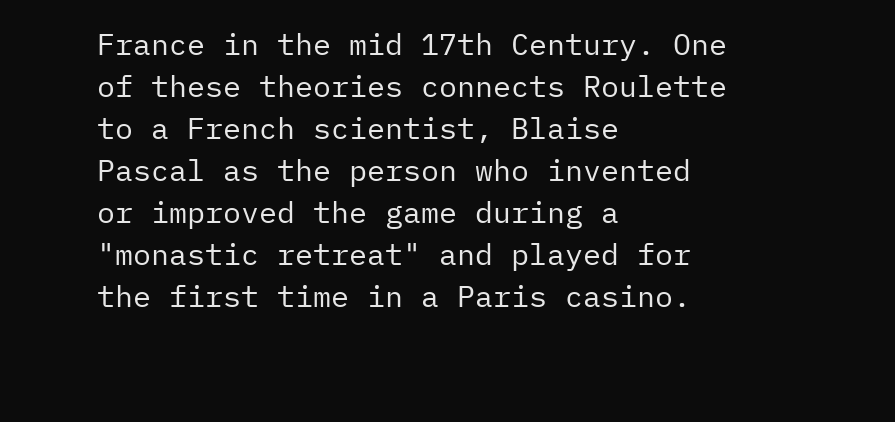France in the mid 17th Century. One of these theories connects Roulette to a French scientist, Blaise Pascal as the person who invented or improved the game during a "monastic retreat" and played for the first time in a Paris casino.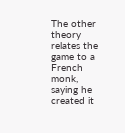The other theory relates the game to a French monk, saying he created it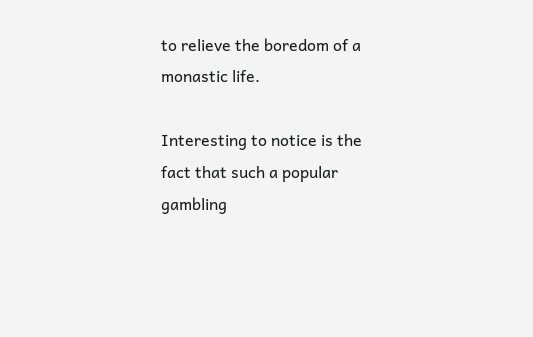to relieve the boredom of a monastic life.

Interesting to notice is the fact that such a popular gambling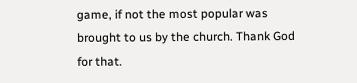game, if not the most popular was brought to us by the church. Thank God for that.